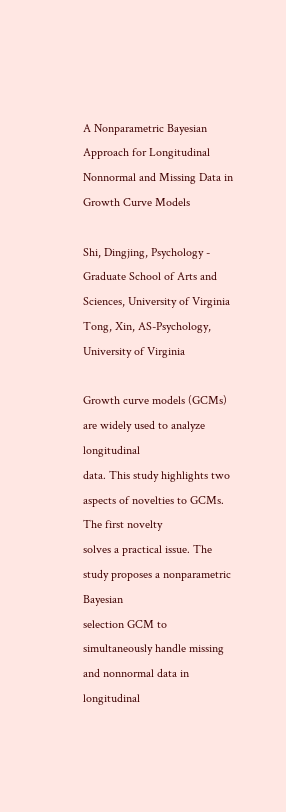A Nonparametric Bayesian Approach for Longitudinal Nonnormal and Missing Data in Growth Curve Models

Shi, Dingjing, Psychology - Graduate School of Arts and Sciences, University of Virginia
Tong, Xin, AS-Psychology, University of Virginia

Growth curve models (GCMs) are widely used to analyze longitudinal
data. This study highlights two aspects of novelties to GCMs. The first novelty
solves a practical issue. The study proposes a nonparametric Bayesian
selection GCM to simultaneously handle missing and nonnormal data in longitudinal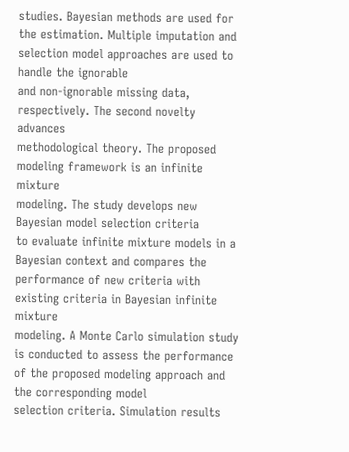studies. Bayesian methods are used for the estimation. Multiple imputation and selection model approaches are used to handle the ignorable
and non-ignorable missing data, respectively. The second novelty advances
methodological theory. The proposed modeling framework is an infinite mixture
modeling. The study develops new Bayesian model selection criteria
to evaluate infinite mixture models in a Bayesian context and compares the
performance of new criteria with existing criteria in Bayesian infinite mixture
modeling. A Monte Carlo simulation study is conducted to assess the performance
of the proposed modeling approach and the corresponding model
selection criteria. Simulation results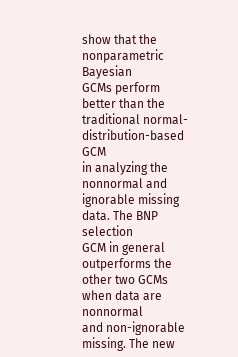show that the nonparametric Bayesian
GCMs perform better than the traditional normal-distribution-based GCM
in analyzing the nonnormal and ignorable missing data. The BNP selection
GCM in general outperforms the other two GCMs when data are nonnormal
and non-ignorable missing. The new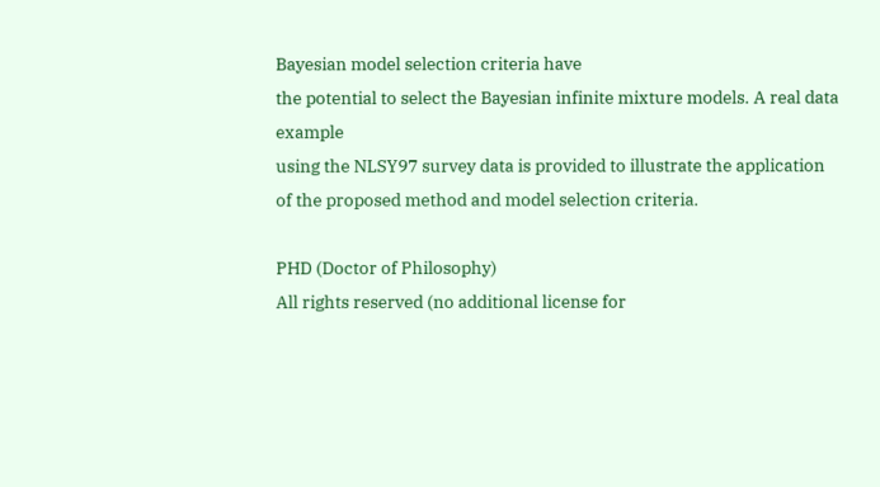Bayesian model selection criteria have
the potential to select the Bayesian infinite mixture models. A real data example
using the NLSY97 survey data is provided to illustrate the application
of the proposed method and model selection criteria.

PHD (Doctor of Philosophy)
All rights reserved (no additional license for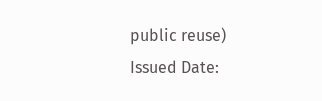public reuse)
Issued Date: